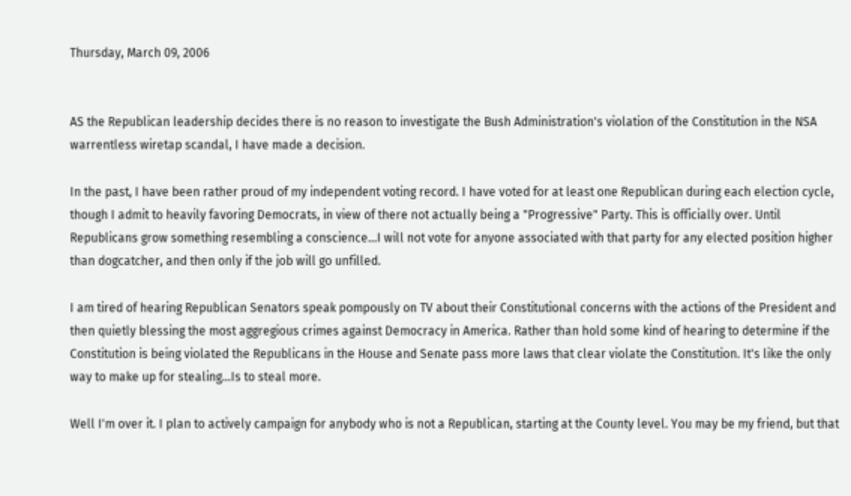Thursday, March 09, 2006


AS the Republican leadership decides there is no reason to investigate the Bush Administration's violation of the Constitution in the NSA warrentless wiretap scandal, I have made a decision.

In the past, I have been rather proud of my independent voting record. I have voted for at least one Republican during each election cycle, though I admit to heavily favoring Democrats, in view of there not actually being a "Progressive" Party. This is officially over. Until Republicans grow something resembling a conscience...I will not vote for anyone associated with that party for any elected position higher than dogcatcher, and then only if the job will go unfilled.

I am tired of hearing Republican Senators speak pompously on TV about their Constitutional concerns with the actions of the President and then quietly blessing the most aggregious crimes against Democracy in America. Rather than hold some kind of hearing to determine if the Constitution is being violated the Republicans in the House and Senate pass more laws that clear violate the Constitution. It's like the only way to make up for stealing...Is to steal more.

Well I'm over it. I plan to actively campaign for anybody who is not a Republican, starting at the County level. You may be my friend, but that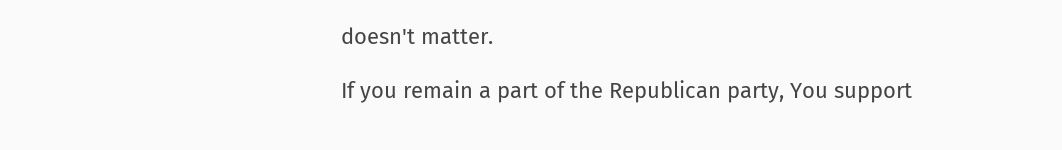doesn't matter.

If you remain a part of the Republican party, You support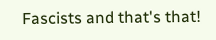Fascists and that's that!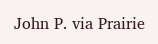John P. via Prairie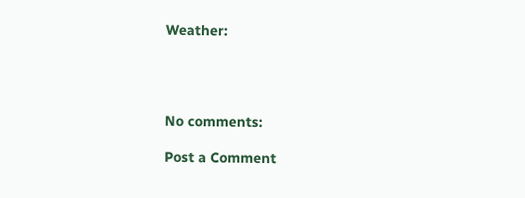Weather:




No comments:

Post a Comment